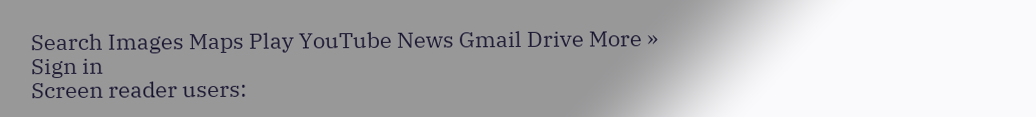Search Images Maps Play YouTube News Gmail Drive More »
Sign in
Screen reader users: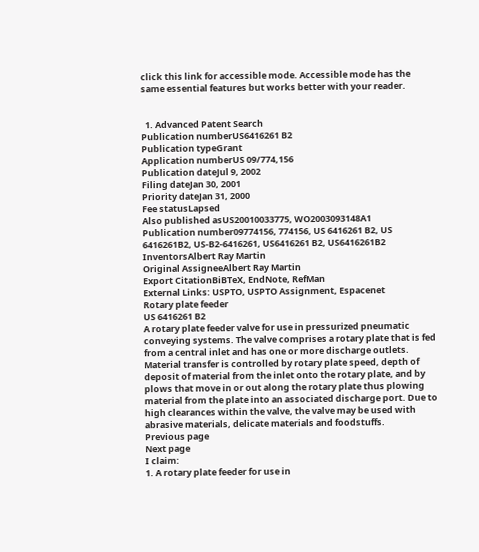click this link for accessible mode. Accessible mode has the same essential features but works better with your reader.


  1. Advanced Patent Search
Publication numberUS6416261 B2
Publication typeGrant
Application numberUS 09/774,156
Publication dateJul 9, 2002
Filing dateJan 30, 2001
Priority dateJan 31, 2000
Fee statusLapsed
Also published asUS20010033775, WO2003093148A1
Publication number09774156, 774156, US 6416261 B2, US 6416261B2, US-B2-6416261, US6416261 B2, US6416261B2
InventorsAlbert Ray Martin
Original AssigneeAlbert Ray Martin
Export CitationBiBTeX, EndNote, RefMan
External Links: USPTO, USPTO Assignment, Espacenet
Rotary plate feeder
US 6416261 B2
A rotary plate feeder valve for use in pressurized pneumatic conveying systems. The valve comprises a rotary plate that is fed from a central inlet and has one or more discharge outlets. Material transfer is controlled by rotary plate speed, depth of deposit of material from the inlet onto the rotary plate, and by plows that move in or out along the rotary plate thus plowing material from the plate into an associated discharge port. Due to high clearances within the valve, the valve may be used with abrasive materials, delicate materials and foodstuffs.
Previous page
Next page
I claim:
1. A rotary plate feeder for use in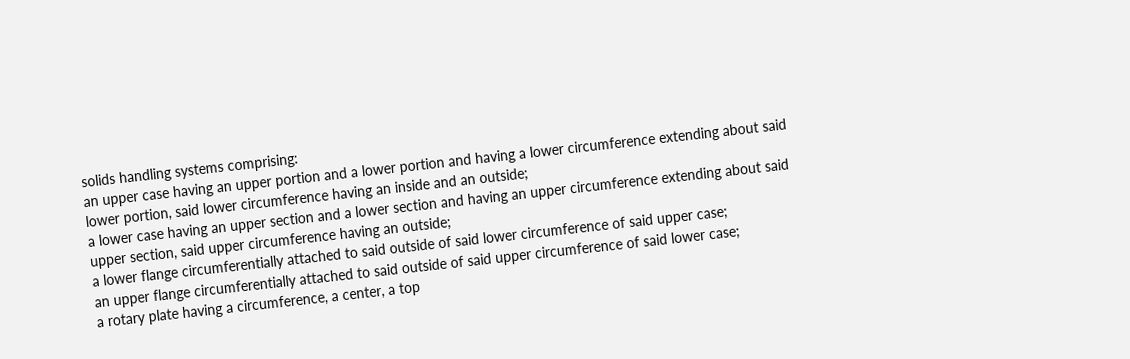solids handling systems comprising:
an upper case having an upper portion and a lower portion and having a lower circumference extending about said lower portion, said lower circumference having an inside and an outside;
a lower case having an upper section and a lower section and having an upper circumference extending about said upper section, said upper circumference having an outside;
a lower flange circumferentially attached to said outside of said lower circumference of said upper case;
an upper flange circumferentially attached to said outside of said upper circumference of said lower case;
a rotary plate having a circumference, a center, a top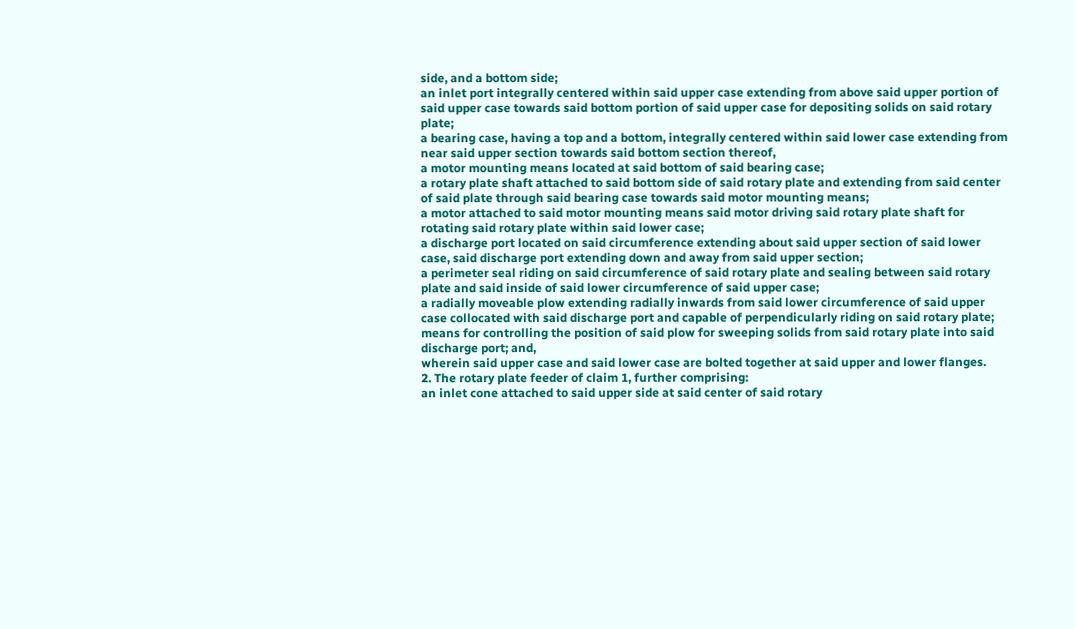side, and a bottom side;
an inlet port integrally centered within said upper case extending from above said upper portion of said upper case towards said bottom portion of said upper case for depositing solids on said rotary plate;
a bearing case, having a top and a bottom, integrally centered within said lower case extending from near said upper section towards said bottom section thereof,
a motor mounting means located at said bottom of said bearing case;
a rotary plate shaft attached to said bottom side of said rotary plate and extending from said center of said plate through said bearing case towards said motor mounting means;
a motor attached to said motor mounting means said motor driving said rotary plate shaft for rotating said rotary plate within said lower case;
a discharge port located on said circumference extending about said upper section of said lower case, said discharge port extending down and away from said upper section;
a perimeter seal riding on said circumference of said rotary plate and sealing between said rotary plate and said inside of said lower circumference of said upper case;
a radially moveable plow extending radially inwards from said lower circumference of said upper case collocated with said discharge port and capable of perpendicularly riding on said rotary plate;
means for controlling the position of said plow for sweeping solids from said rotary plate into said discharge port; and,
wherein said upper case and said lower case are bolted together at said upper and lower flanges.
2. The rotary plate feeder of claim 1, further comprising:
an inlet cone attached to said upper side at said center of said rotary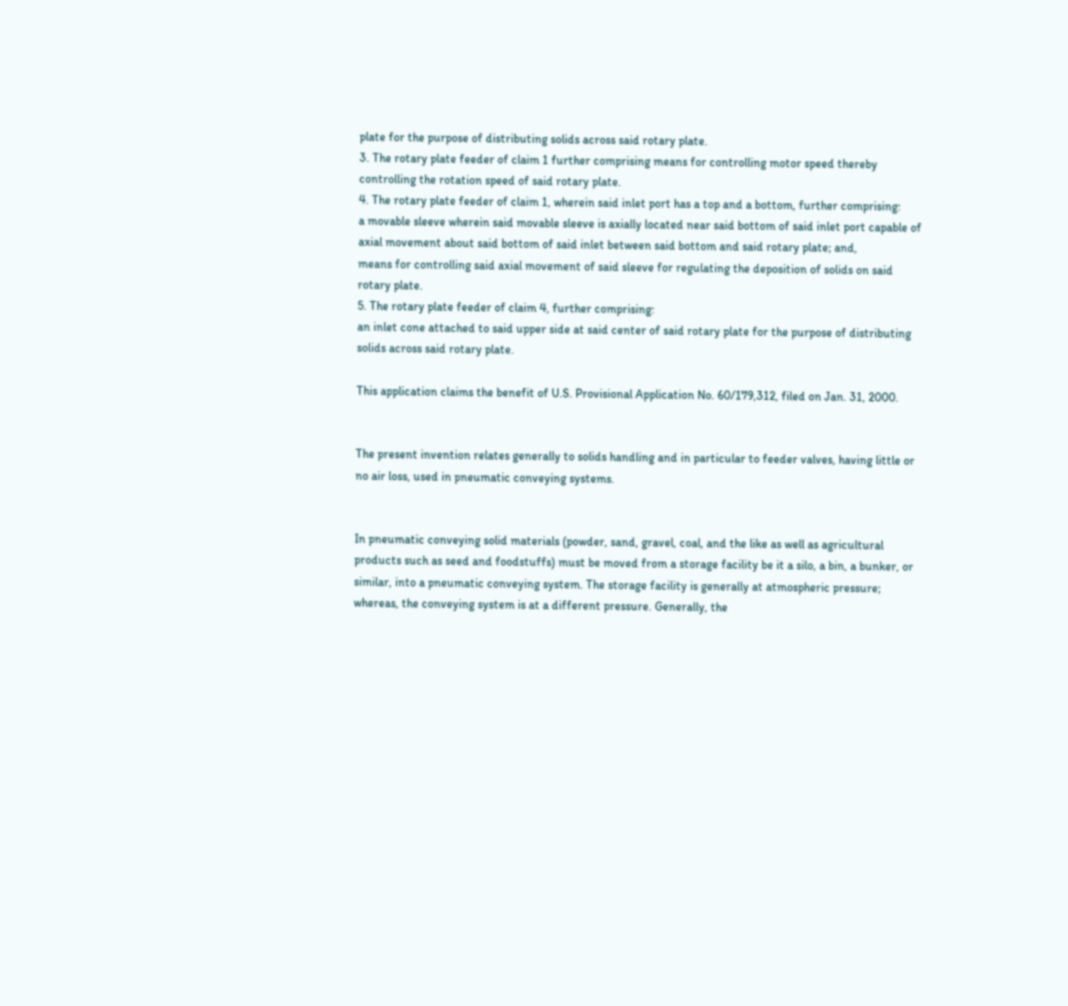plate for the purpose of distributing solids across said rotary plate.
3. The rotary plate feeder of claim 1 further comprising means for controlling motor speed thereby controlling the rotation speed of said rotary plate.
4. The rotary plate feeder of claim 1, wherein said inlet port has a top and a bottom, further comprising:
a movable sleeve wherein said movable sleeve is axially located near said bottom of said inlet port capable of axial movement about said bottom of said inlet between said bottom and said rotary plate; and,
means for controlling said axial movement of said sleeve for regulating the deposition of solids on said rotary plate.
5. The rotary plate feeder of claim 4, further comprising:
an inlet cone attached to said upper side at said center of said rotary plate for the purpose of distributing solids across said rotary plate.

This application claims the benefit of U.S. Provisional Application No. 60/179,312, filed on Jan. 31, 2000.


The present invention relates generally to solids handling and in particular to feeder valves, having little or no air loss, used in pneumatic conveying systems.


In pneumatic conveying solid materials (powder, sand, gravel, coal, and the like as well as agricultural products such as seed and foodstuffs) must be moved from a storage facility be it a silo, a bin, a bunker, or similar, into a pneumatic conveying system. The storage facility is generally at atmospheric pressure; whereas, the conveying system is at a different pressure. Generally, the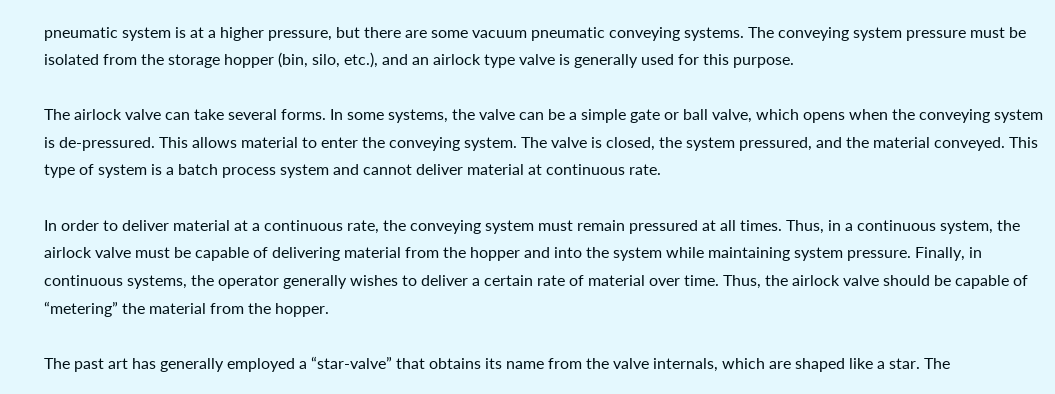pneumatic system is at a higher pressure, but there are some vacuum pneumatic conveying systems. The conveying system pressure must be isolated from the storage hopper (bin, silo, etc.), and an airlock type valve is generally used for this purpose.

The airlock valve can take several forms. In some systems, the valve can be a simple gate or ball valve, which opens when the conveying system is de-pressured. This allows material to enter the conveying system. The valve is closed, the system pressured, and the material conveyed. This type of system is a batch process system and cannot deliver material at continuous rate.

In order to deliver material at a continuous rate, the conveying system must remain pressured at all times. Thus, in a continuous system, the airlock valve must be capable of delivering material from the hopper and into the system while maintaining system pressure. Finally, in continuous systems, the operator generally wishes to deliver a certain rate of material over time. Thus, the airlock valve should be capable of “metering” the material from the hopper.

The past art has generally employed a “star-valve” that obtains its name from the valve internals, which are shaped like a star. The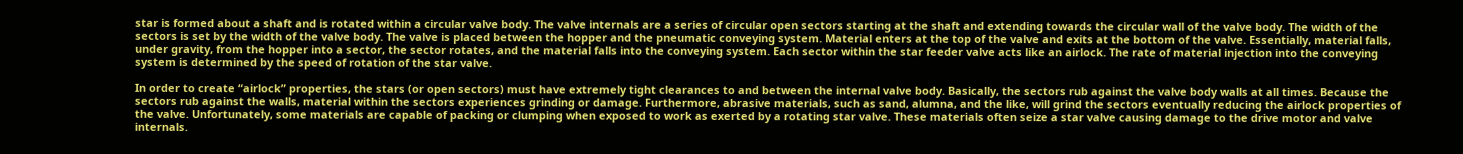star is formed about a shaft and is rotated within a circular valve body. The valve internals are a series of circular open sectors starting at the shaft and extending towards the circular wall of the valve body. The width of the sectors is set by the width of the valve body. The valve is placed between the hopper and the pneumatic conveying system. Material enters at the top of the valve and exits at the bottom of the valve. Essentially, material falls, under gravity, from the hopper into a sector, the sector rotates, and the material falls into the conveying system. Each sector within the star feeder valve acts like an airlock. The rate of material injection into the conveying system is determined by the speed of rotation of the star valve.

In order to create “airlock” properties, the stars (or open sectors) must have extremely tight clearances to and between the internal valve body. Basically, the sectors rub against the valve body walls at all times. Because the sectors rub against the walls, material within the sectors experiences grinding or damage. Furthermore, abrasive materials, such as sand, alumna, and the like, will grind the sectors eventually reducing the airlock properties of the valve. Unfortunately, some materials are capable of packing or clumping when exposed to work as exerted by a rotating star valve. These materials often seize a star valve causing damage to the drive motor and valve internals.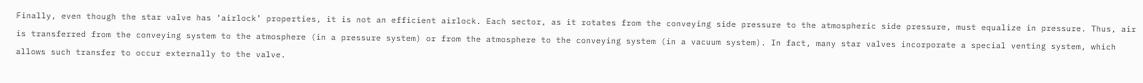Finally, even though the star valve has ‘airlock’ properties, it is not an efficient airlock. Each sector, as it rotates from the conveying side pressure to the atmospheric side pressure, must equalize in pressure. Thus, air is transferred from the conveying system to the atmosphere (in a pressure system) or from the atmosphere to the conveying system (in a vacuum system). In fact, many star valves incorporate a special venting system, which allows such transfer to occur externally to the valve.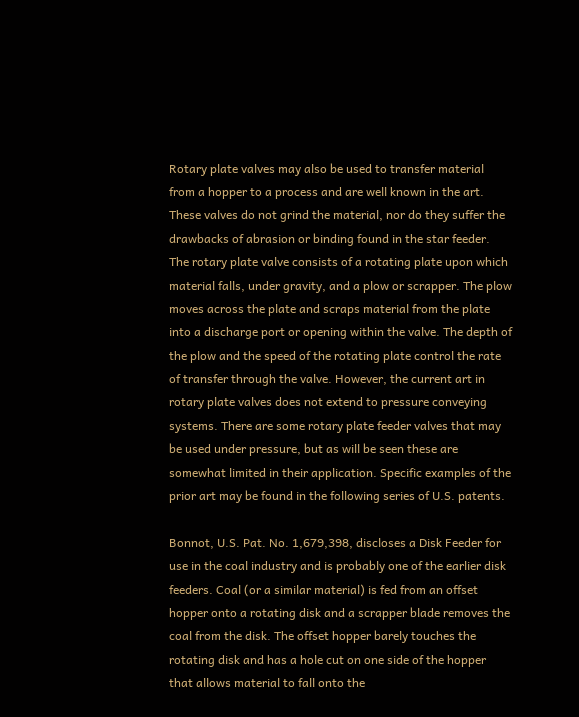Rotary plate valves may also be used to transfer material from a hopper to a process and are well known in the art. These valves do not grind the material, nor do they suffer the drawbacks of abrasion or binding found in the star feeder. The rotary plate valve consists of a rotating plate upon which material falls, under gravity, and a plow or scrapper. The plow moves across the plate and scraps material from the plate into a discharge port or opening within the valve. The depth of the plow and the speed of the rotating plate control the rate of transfer through the valve. However, the current art in rotary plate valves does not extend to pressure conveying systems. There are some rotary plate feeder valves that may be used under pressure, but as will be seen these are somewhat limited in their application. Specific examples of the prior art may be found in the following series of U.S. patents.

Bonnot, U.S. Pat. No. 1,679,398, discloses a Disk Feeder for use in the coal industry and is probably one of the earlier disk feeders. Coal (or a similar material) is fed from an offset hopper onto a rotating disk and a scrapper blade removes the coal from the disk. The offset hopper barely touches the rotating disk and has a hole cut on one side of the hopper that allows material to fall onto the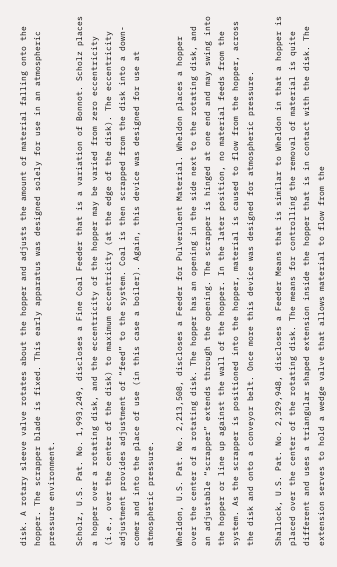disk. A rotary sleeve valve rotates about the hopper and adjusts the amount of material falling onto the hopper. The scrapper blade is fixed. This early apparatus was designed solely for use in an atmospheric pressure environment.

Scholz, U.S. Pat. No. 1,993,249, discloses a Fine Coal Feeder that is a variation of Bonnot. Scholz places a hopper over a rotating disk, and the eccentricity of the hopper may be varied from zero eccentricity (i.e., over the center of the disk) to maximum eccentricity (at the edge of the disk). The eccentricity adjustment provides adjustment of “feed” to the system. Coal is then scrapped from the disk into a down-comer and into the place of use (in this case a boiler). Again, this device was designed for use at atmospheric pressure.

Wheldon, U.S. Pat. No. 2,213,508, discloses a Feeder for Pulverulent Material. Wheldon places a hopper over the center of a rotating disk. The hopper has an opening in the side next to the rotating disk, and an adjustable “scrapper” extends through the opening. The scrapper is hinged at one end and may swing into the hopper or line up against the wall of the hopper. In the later position, no material feeds from the system. As the scrapper is positioned into the hopper, material is caused to flow from the hopper, across the disk and onto a conveyor belt. Once more this device was designed for atmospheric pressure.

Shallock, U.S. Pat. No. 2,329,948, discloses a Feeder Means that is similar to Wheldon in that a hopper is placed over the center of the rotating disk. The means for controlling the removal of material is quite different and uses a triangular shaped extension inside the hopper that is in contact with the disk. The extension serves to hold a wedge valve that allows material to flow from the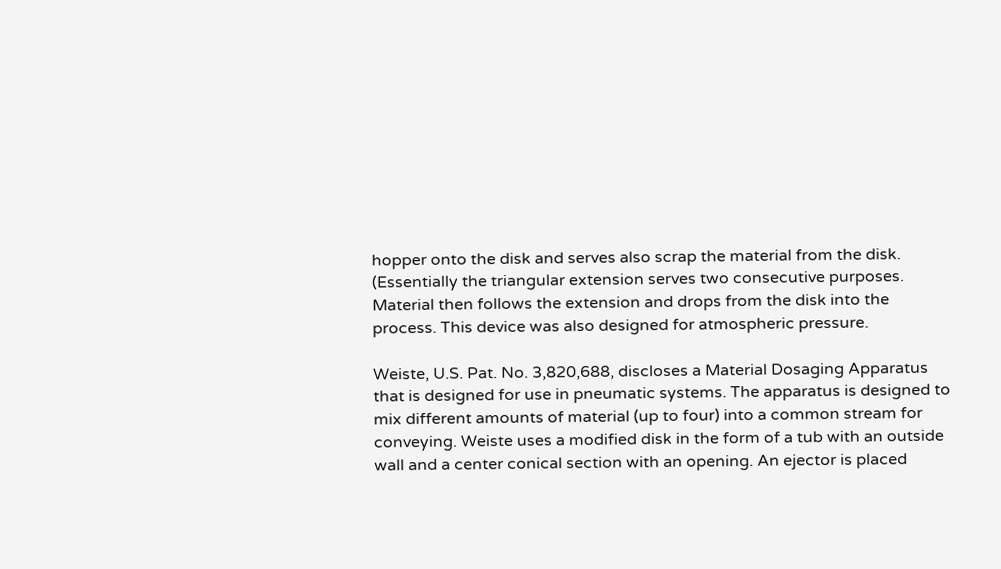hopper onto the disk and serves also scrap the material from the disk. (Essentially the triangular extension serves two consecutive purposes. Material then follows the extension and drops from the disk into the process. This device was also designed for atmospheric pressure.

Weiste, U.S. Pat. No. 3,820,688, discloses a Material Dosaging Apparatus that is designed for use in pneumatic systems. The apparatus is designed to mix different amounts of material (up to four) into a common stream for conveying. Weiste uses a modified disk in the form of a tub with an outside wall and a center conical section with an opening. An ejector is placed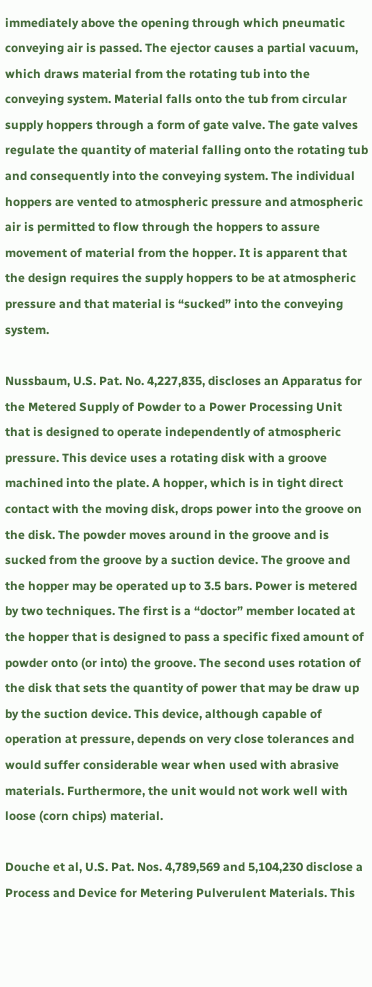immediately above the opening through which pneumatic conveying air is passed. The ejector causes a partial vacuum, which draws material from the rotating tub into the conveying system. Material falls onto the tub from circular supply hoppers through a form of gate valve. The gate valves regulate the quantity of material falling onto the rotating tub and consequently into the conveying system. The individual hoppers are vented to atmospheric pressure and atmospheric air is permitted to flow through the hoppers to assure movement of material from the hopper. It is apparent that the design requires the supply hoppers to be at atmospheric pressure and that material is “sucked” into the conveying system.

Nussbaum, U.S. Pat. No. 4,227,835, discloses an Apparatus for the Metered Supply of Powder to a Power Processing Unit that is designed to operate independently of atmospheric pressure. This device uses a rotating disk with a groove machined into the plate. A hopper, which is in tight direct contact with the moving disk, drops power into the groove on the disk. The powder moves around in the groove and is sucked from the groove by a suction device. The groove and the hopper may be operated up to 3.5 bars. Power is metered by two techniques. The first is a “doctor” member located at the hopper that is designed to pass a specific fixed amount of powder onto (or into) the groove. The second uses rotation of the disk that sets the quantity of power that may be draw up by the suction device. This device, although capable of operation at pressure, depends on very close tolerances and would suffer considerable wear when used with abrasive materials. Furthermore, the unit would not work well with loose (corn chips) material.

Douche et al, U.S. Pat. Nos. 4,789,569 and 5,104,230 disclose a Process and Device for Metering Pulverulent Materials. This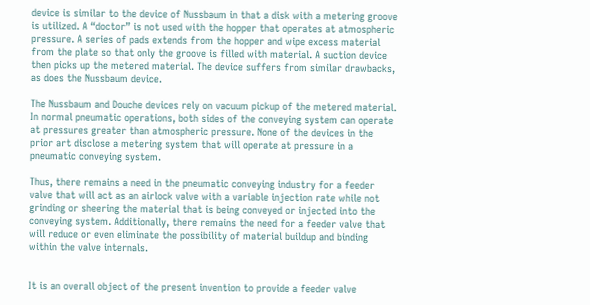device is similar to the device of Nussbaum in that a disk with a metering groove is utilized. A “doctor” is not used with the hopper that operates at atmospheric pressure. A series of pads extends from the hopper and wipe excess material from the plate so that only the groove is filled with material. A suction device then picks up the metered material. The device suffers from similar drawbacks, as does the Nussbaum device.

The Nussbaum and Douche devices rely on vacuum pickup of the metered material. In normal pneumatic operations, both sides of the conveying system can operate at pressures greater than atmospheric pressure. None of the devices in the prior art disclose a metering system that will operate at pressure in a pneumatic conveying system.

Thus, there remains a need in the pneumatic conveying industry for a feeder valve that will act as an airlock valve with a variable injection rate while not grinding or sheering the material that is being conveyed or injected into the conveying system. Additionally, there remains the need for a feeder valve that will reduce or even eliminate the possibility of material buildup and binding within the valve internals.


It is an overall object of the present invention to provide a feeder valve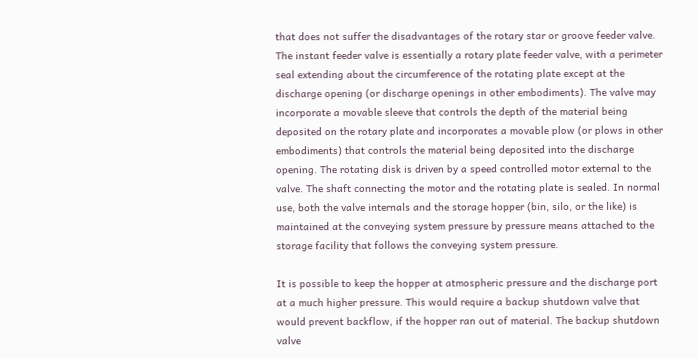that does not suffer the disadvantages of the rotary star or groove feeder valve. The instant feeder valve is essentially a rotary plate feeder valve, with a perimeter seal extending about the circumference of the rotating plate except at the discharge opening (or discharge openings in other embodiments). The valve may incorporate a movable sleeve that controls the depth of the material being deposited on the rotary plate and incorporates a movable plow (or plows in other embodiments) that controls the material being deposited into the discharge opening. The rotating disk is driven by a speed controlled motor external to the valve. The shaft connecting the motor and the rotating plate is sealed. In normal use, both the valve internals and the storage hopper (bin, silo, or the like) is maintained at the conveying system pressure by pressure means attached to the storage facility that follows the conveying system pressure.

It is possible to keep the hopper at atmospheric pressure and the discharge port at a much higher pressure. This would require a backup shutdown valve that would prevent backflow, if the hopper ran out of material. The backup shutdown valve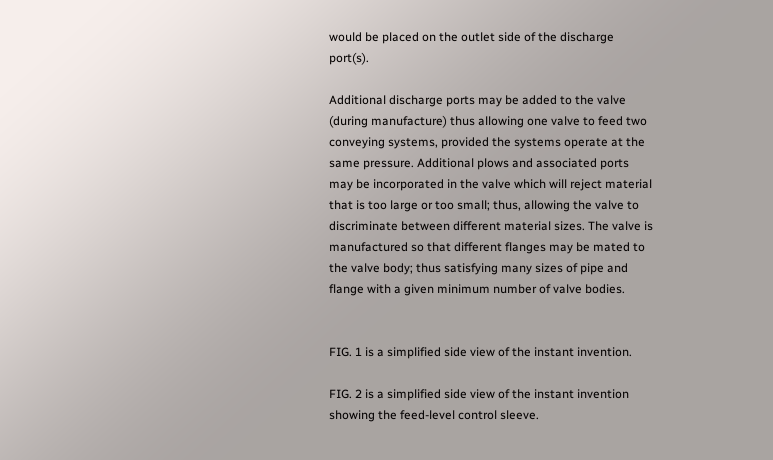would be placed on the outlet side of the discharge port(s).

Additional discharge ports may be added to the valve (during manufacture) thus allowing one valve to feed two conveying systems, provided the systems operate at the same pressure. Additional plows and associated ports may be incorporated in the valve which will reject material that is too large or too small; thus, allowing the valve to discriminate between different material sizes. The valve is manufactured so that different flanges may be mated to the valve body; thus satisfying many sizes of pipe and flange with a given minimum number of valve bodies.


FIG. 1 is a simplified side view of the instant invention.

FIG. 2 is a simplified side view of the instant invention showing the feed-level control sleeve.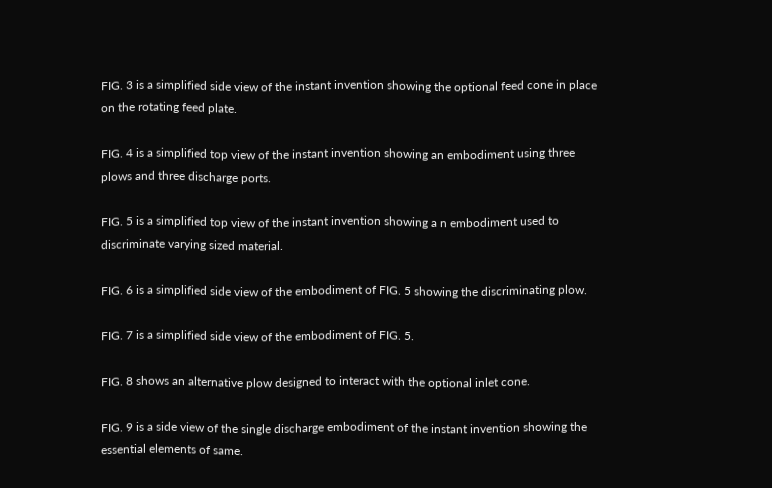FIG. 3 is a simplified side view of the instant invention showing the optional feed cone in place on the rotating feed plate.

FIG. 4 is a simplified top view of the instant invention showing an embodiment using three plows and three discharge ports.

FIG. 5 is a simplified top view of the instant invention showing a n embodiment used to discriminate varying sized material.

FIG. 6 is a simplified side view of the embodiment of FIG. 5 showing the discriminating plow.

FIG. 7 is a simplified side view of the embodiment of FIG. 5.

FIG. 8 shows an alternative plow designed to interact with the optional inlet cone.

FIG. 9 is a side view of the single discharge embodiment of the instant invention showing the essential elements of same.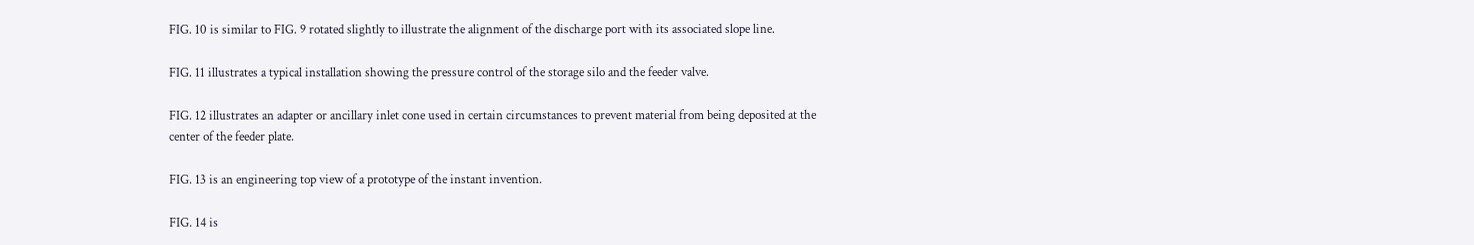FIG. 10 is similar to FIG. 9 rotated slightly to illustrate the alignment of the discharge port with its associated slope line.

FIG. 11 illustrates a typical installation showing the pressure control of the storage silo and the feeder valve.

FIG. 12 illustrates an adapter or ancillary inlet cone used in certain circumstances to prevent material from being deposited at the center of the feeder plate.

FIG. 13 is an engineering top view of a prototype of the instant invention.

FIG. 14 is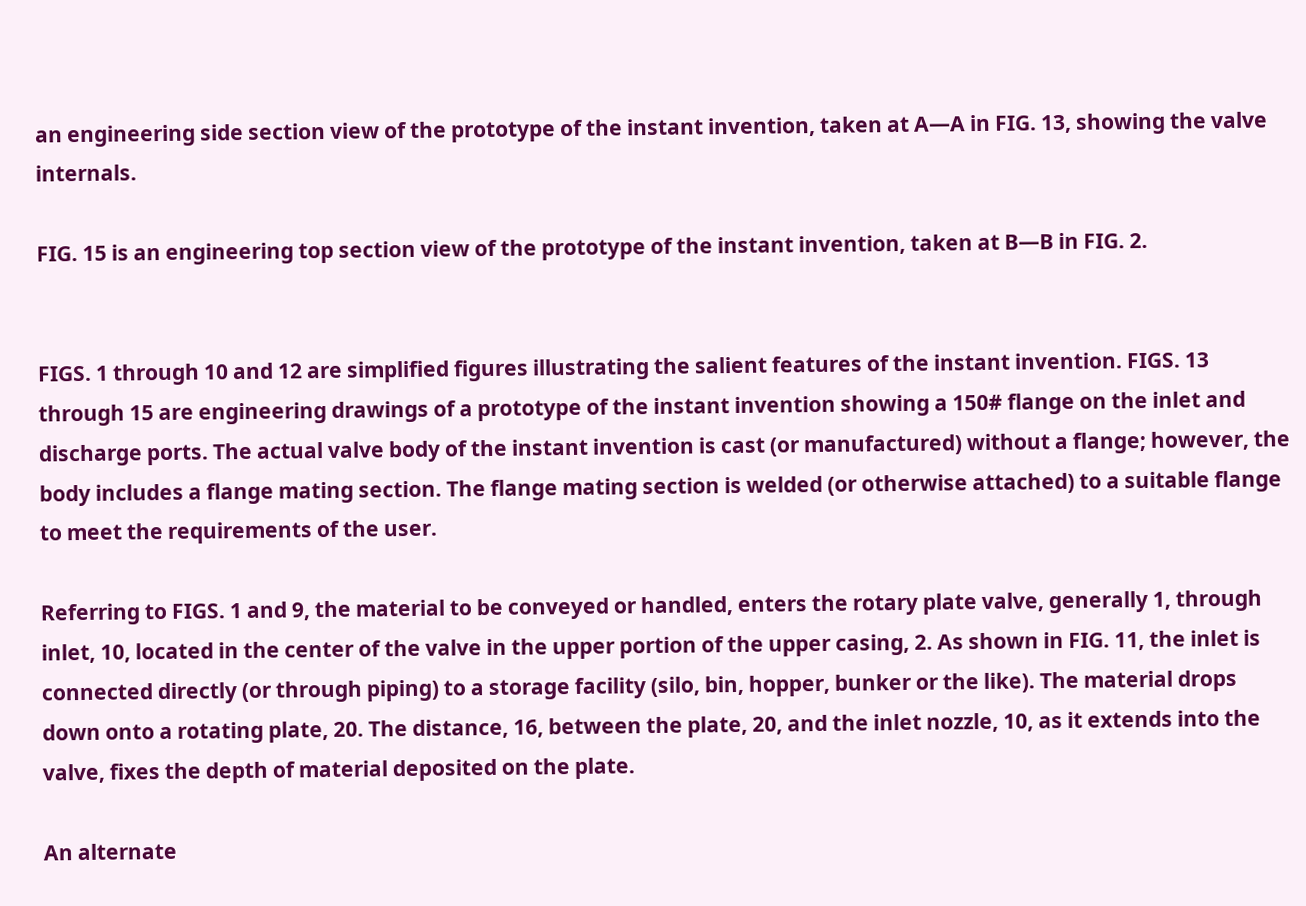an engineering side section view of the prototype of the instant invention, taken at A—A in FIG. 13, showing the valve internals.

FIG. 15 is an engineering top section view of the prototype of the instant invention, taken at B—B in FIG. 2.


FIGS. 1 through 10 and 12 are simplified figures illustrating the salient features of the instant invention. FIGS. 13 through 15 are engineering drawings of a prototype of the instant invention showing a 150# flange on the inlet and discharge ports. The actual valve body of the instant invention is cast (or manufactured) without a flange; however, the body includes a flange mating section. The flange mating section is welded (or otherwise attached) to a suitable flange to meet the requirements of the user.

Referring to FIGS. 1 and 9, the material to be conveyed or handled, enters the rotary plate valve, generally 1, through inlet, 10, located in the center of the valve in the upper portion of the upper casing, 2. As shown in FIG. 11, the inlet is connected directly (or through piping) to a storage facility (silo, bin, hopper, bunker or the like). The material drops down onto a rotating plate, 20. The distance, 16, between the plate, 20, and the inlet nozzle, 10, as it extends into the valve, fixes the depth of material deposited on the plate.

An alternate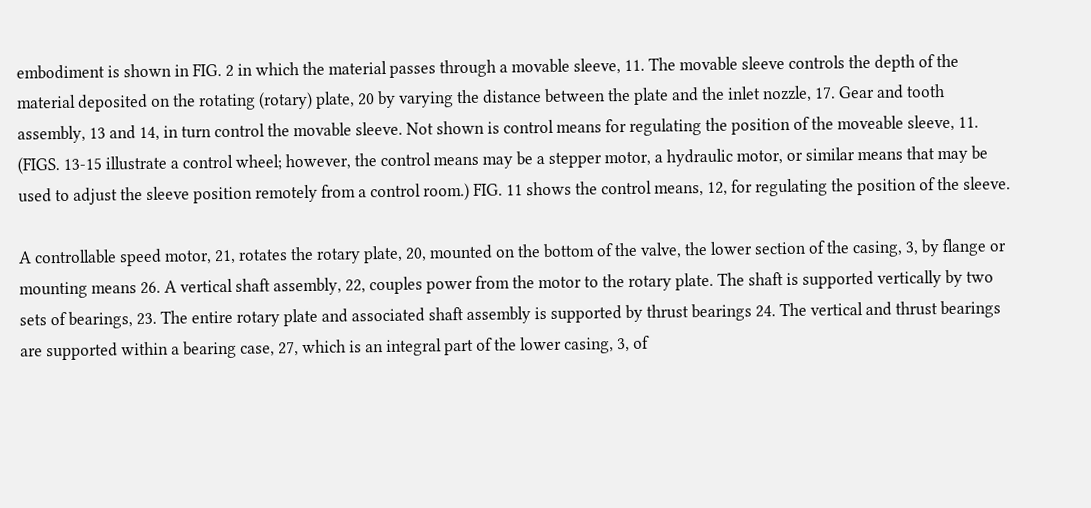embodiment is shown in FIG. 2 in which the material passes through a movable sleeve, 11. The movable sleeve controls the depth of the material deposited on the rotating (rotary) plate, 20 by varying the distance between the plate and the inlet nozzle, 17. Gear and tooth assembly, 13 and 14, in turn control the movable sleeve. Not shown is control means for regulating the position of the moveable sleeve, 11. (FIGS. 13-15 illustrate a control wheel; however, the control means may be a stepper motor, a hydraulic motor, or similar means that may be used to adjust the sleeve position remotely from a control room.) FIG. 11 shows the control means, 12, for regulating the position of the sleeve.

A controllable speed motor, 21, rotates the rotary plate, 20, mounted on the bottom of the valve, the lower section of the casing, 3, by flange or mounting means 26. A vertical shaft assembly, 22, couples power from the motor to the rotary plate. The shaft is supported vertically by two sets of bearings, 23. The entire rotary plate and associated shaft assembly is supported by thrust bearings 24. The vertical and thrust bearings are supported within a bearing case, 27, which is an integral part of the lower casing, 3, of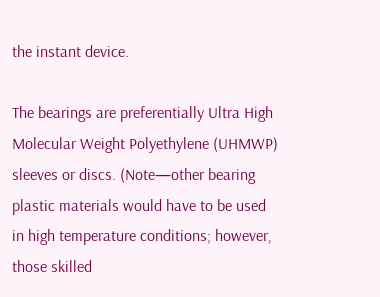the instant device.

The bearings are preferentially Ultra High Molecular Weight Polyethylene (UHMWP) sleeves or discs. (Note—other bearing plastic materials would have to be used in high temperature conditions; however, those skilled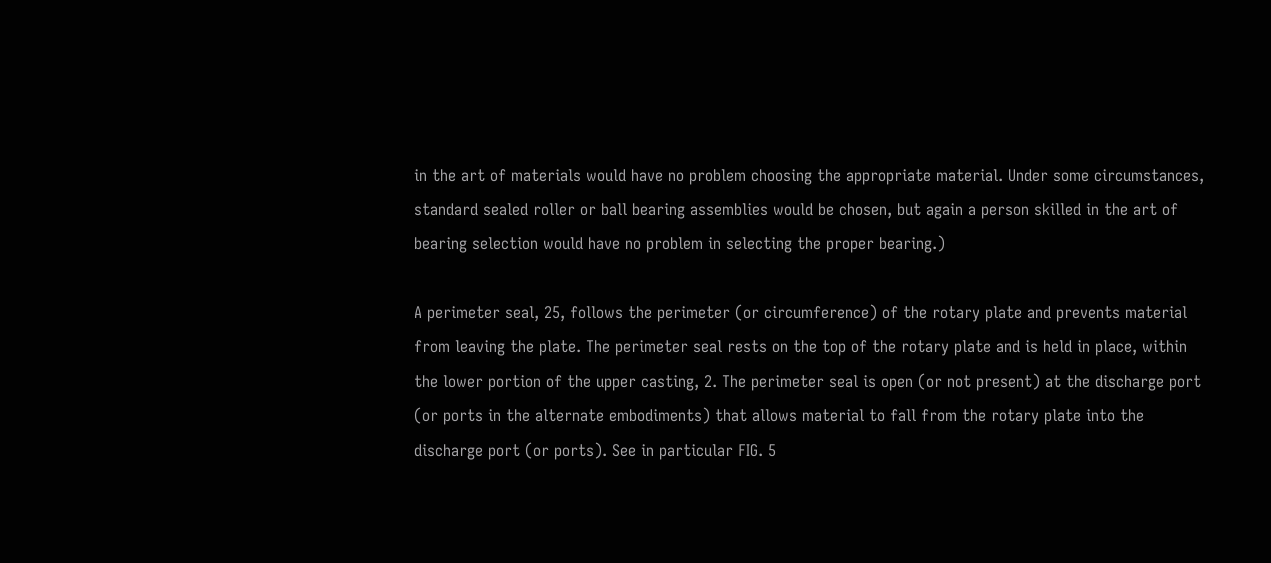in the art of materials would have no problem choosing the appropriate material. Under some circumstances, standard sealed roller or ball bearing assemblies would be chosen, but again a person skilled in the art of bearing selection would have no problem in selecting the proper bearing.)

A perimeter seal, 25, follows the perimeter (or circumference) of the rotary plate and prevents material from leaving the plate. The perimeter seal rests on the top of the rotary plate and is held in place, within the lower portion of the upper casting, 2. The perimeter seal is open (or not present) at the discharge port (or ports in the alternate embodiments) that allows material to fall from the rotary plate into the discharge port (or ports). See in particular FIG. 5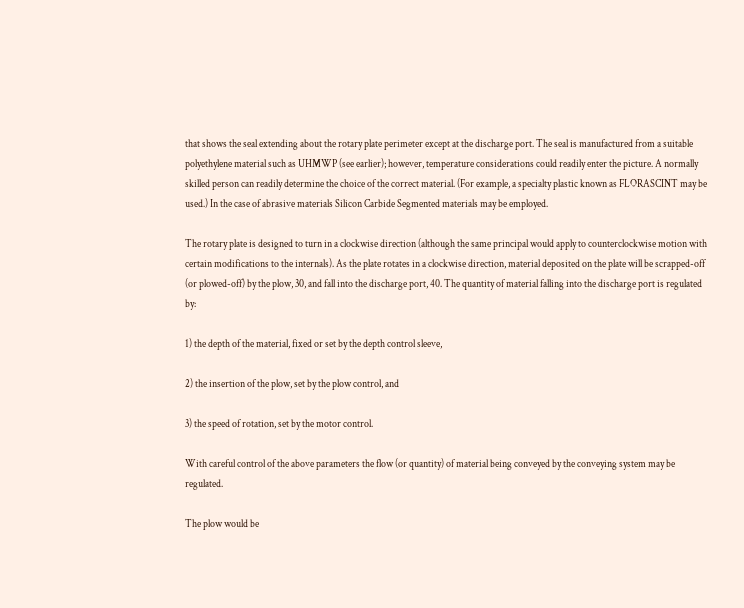that shows the seal extending about the rotary plate perimeter except at the discharge port. The seal is manufactured from a suitable polyethylene material such as UHMWP (see earlier); however, temperature considerations could readily enter the picture. A normally skilled person can readily determine the choice of the correct material. (For example, a specialty plastic known as FLORASCINT may be used.) In the case of abrasive materials Silicon Carbide Segmented materials may be employed.

The rotary plate is designed to turn in a clockwise direction (although the same principal would apply to counterclockwise motion with certain modifications to the internals). As the plate rotates in a clockwise direction, material deposited on the plate will be scrapped-off (or plowed-off) by the plow, 30, and fall into the discharge port, 40. The quantity of material falling into the discharge port is regulated by:

1) the depth of the material, fixed or set by the depth control sleeve,

2) the insertion of the plow, set by the plow control, and

3) the speed of rotation, set by the motor control.

With careful control of the above parameters the flow (or quantity) of material being conveyed by the conveying system may be regulated.

The plow would be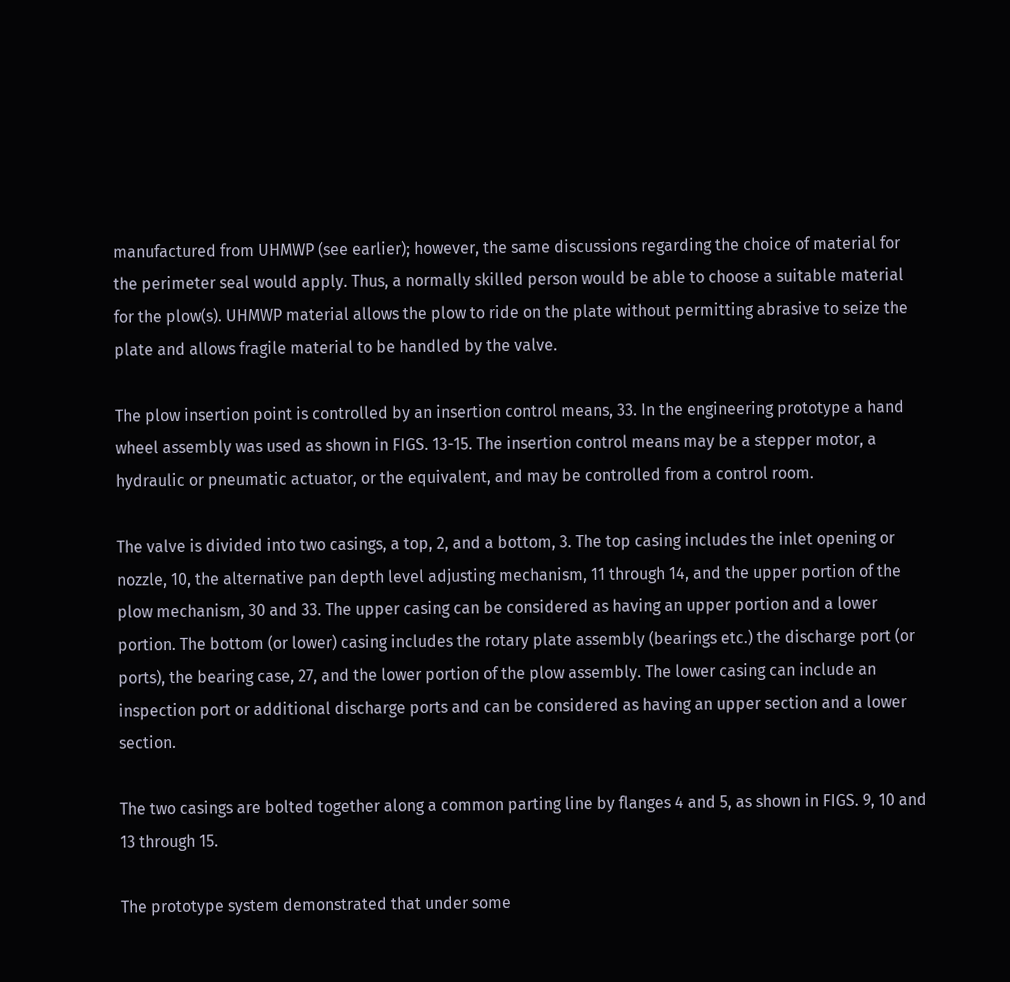manufactured from UHMWP (see earlier); however, the same discussions regarding the choice of material for the perimeter seal would apply. Thus, a normally skilled person would be able to choose a suitable material for the plow(s). UHMWP material allows the plow to ride on the plate without permitting abrasive to seize the plate and allows fragile material to be handled by the valve.

The plow insertion point is controlled by an insertion control means, 33. In the engineering prototype a hand wheel assembly was used as shown in FIGS. 13-15. The insertion control means may be a stepper motor, a hydraulic or pneumatic actuator, or the equivalent, and may be controlled from a control room.

The valve is divided into two casings, a top, 2, and a bottom, 3. The top casing includes the inlet opening or nozzle, 10, the alternative pan depth level adjusting mechanism, 11 through 14, and the upper portion of the plow mechanism, 30 and 33. The upper casing can be considered as having an upper portion and a lower portion. The bottom (or lower) casing includes the rotary plate assembly (bearings etc.) the discharge port (or ports), the bearing case, 27, and the lower portion of the plow assembly. The lower casing can include an inspection port or additional discharge ports and can be considered as having an upper section and a lower section.

The two casings are bolted together along a common parting line by flanges 4 and 5, as shown in FIGS. 9, 10 and 13 through 15.

The prototype system demonstrated that under some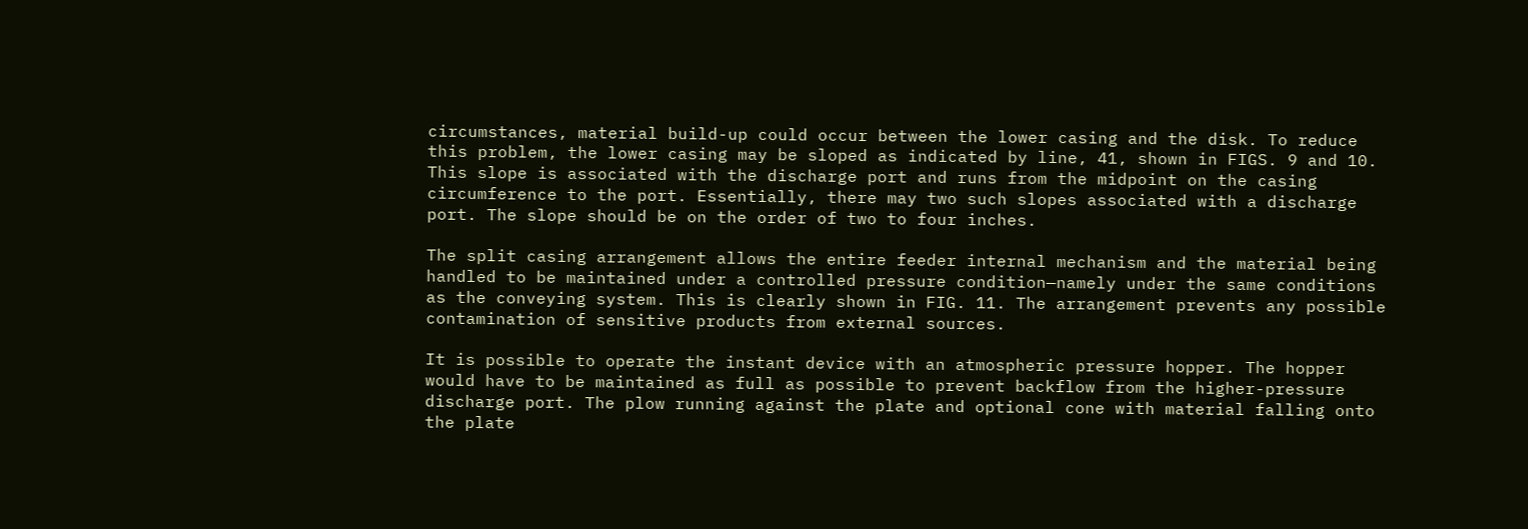circumstances, material build-up could occur between the lower casing and the disk. To reduce this problem, the lower casing may be sloped as indicated by line, 41, shown in FIGS. 9 and 10. This slope is associated with the discharge port and runs from the midpoint on the casing circumference to the port. Essentially, there may two such slopes associated with a discharge port. The slope should be on the order of two to four inches.

The split casing arrangement allows the entire feeder internal mechanism and the material being handled to be maintained under a controlled pressure condition—namely under the same conditions as the conveying system. This is clearly shown in FIG. 11. The arrangement prevents any possible contamination of sensitive products from external sources.

It is possible to operate the instant device with an atmospheric pressure hopper. The hopper would have to be maintained as full as possible to prevent backflow from the higher-pressure discharge port. The plow running against the plate and optional cone with material falling onto the plate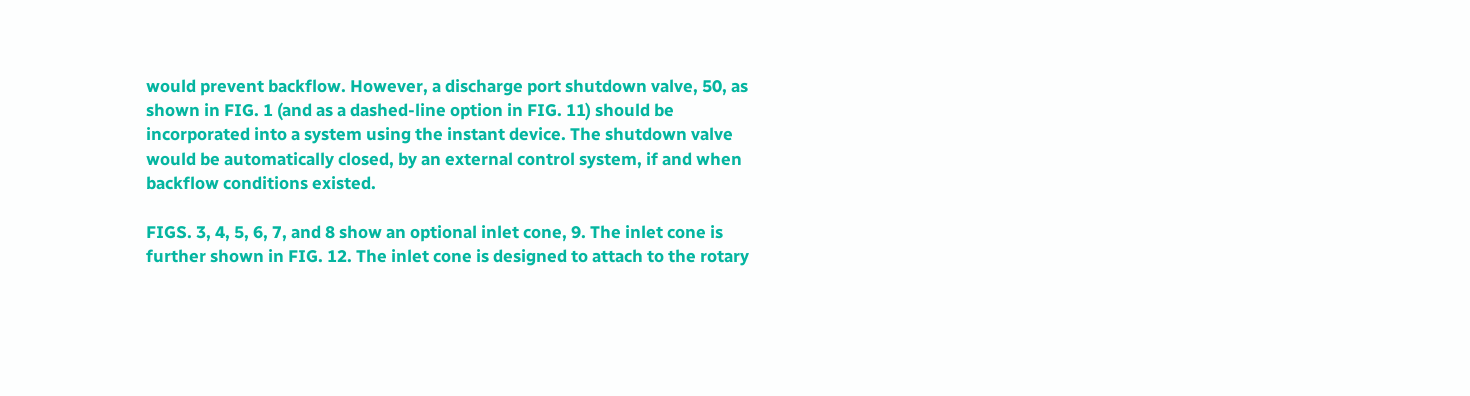would prevent backflow. However, a discharge port shutdown valve, 50, as shown in FIG. 1 (and as a dashed-line option in FIG. 11) should be incorporated into a system using the instant device. The shutdown valve would be automatically closed, by an external control system, if and when backflow conditions existed.

FIGS. 3, 4, 5, 6, 7, and 8 show an optional inlet cone, 9. The inlet cone is further shown in FIG. 12. The inlet cone is designed to attach to the rotary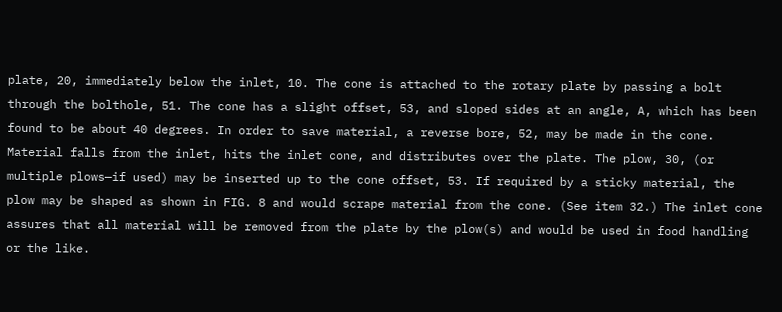plate, 20, immediately below the inlet, 10. The cone is attached to the rotary plate by passing a bolt through the bolthole, 51. The cone has a slight offset, 53, and sloped sides at an angle, A, which has been found to be about 40 degrees. In order to save material, a reverse bore, 52, may be made in the cone. Material falls from the inlet, hits the inlet cone, and distributes over the plate. The plow, 30, (or multiple plows—if used) may be inserted up to the cone offset, 53. If required by a sticky material, the plow may be shaped as shown in FIG. 8 and would scrape material from the cone. (See item 32.) The inlet cone assures that all material will be removed from the plate by the plow(s) and would be used in food handling or the like.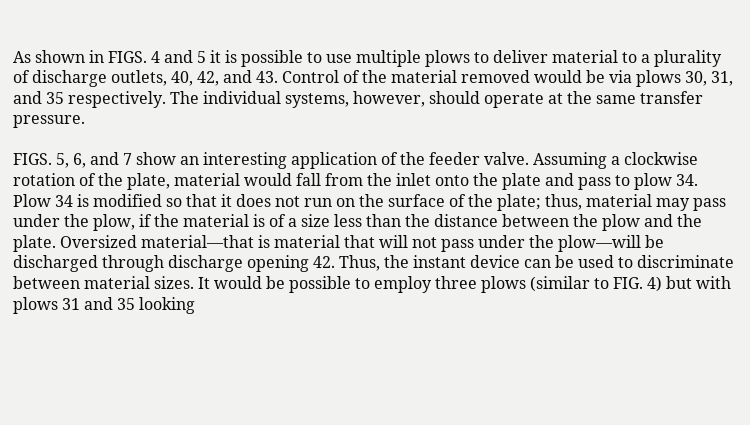As shown in FIGS. 4 and 5 it is possible to use multiple plows to deliver material to a plurality of discharge outlets, 40, 42, and 43. Control of the material removed would be via plows 30, 31, and 35 respectively. The individual systems, however, should operate at the same transfer pressure.

FIGS. 5, 6, and 7 show an interesting application of the feeder valve. Assuming a clockwise rotation of the plate, material would fall from the inlet onto the plate and pass to plow 34. Plow 34 is modified so that it does not run on the surface of the plate; thus, material may pass under the plow, if the material is of a size less than the distance between the plow and the plate. Oversized material—that is material that will not pass under the plow—will be discharged through discharge opening 42. Thus, the instant device can be used to discriminate between material sizes. It would be possible to employ three plows (similar to FIG. 4) but with plows 31 and 35 looking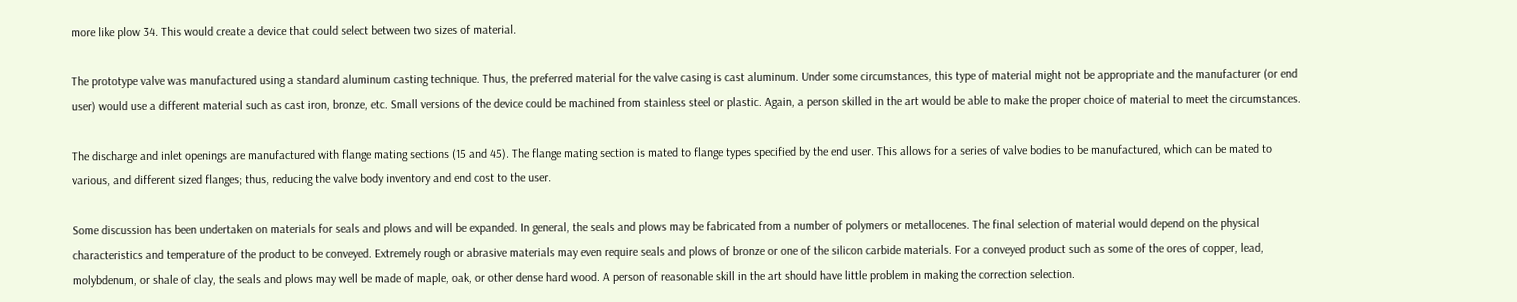more like plow 34. This would create a device that could select between two sizes of material.

The prototype valve was manufactured using a standard aluminum casting technique. Thus, the preferred material for the valve casing is cast aluminum. Under some circumstances, this type of material might not be appropriate and the manufacturer (or end user) would use a different material such as cast iron, bronze, etc. Small versions of the device could be machined from stainless steel or plastic. Again, a person skilled in the art would be able to make the proper choice of material to meet the circumstances.

The discharge and inlet openings are manufactured with flange mating sections (15 and 45). The flange mating section is mated to flange types specified by the end user. This allows for a series of valve bodies to be manufactured, which can be mated to various, and different sized flanges; thus, reducing the valve body inventory and end cost to the user.

Some discussion has been undertaken on materials for seals and plows and will be expanded. In general, the seals and plows may be fabricated from a number of polymers or metallocenes. The final selection of material would depend on the physical characteristics and temperature of the product to be conveyed. Extremely rough or abrasive materials may even require seals and plows of bronze or one of the silicon carbide materials. For a conveyed product such as some of the ores of copper, lead, molybdenum, or shale of clay, the seals and plows may well be made of maple, oak, or other dense hard wood. A person of reasonable skill in the art should have little problem in making the correction selection.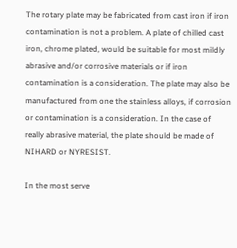The rotary plate may be fabricated from cast iron if iron contamination is not a problem. A plate of chilled cast iron, chrome plated, would be suitable for most mildly abrasive and/or corrosive materials or if iron contamination is a consideration. The plate may also be manufactured from one the stainless alloys, if corrosion or contamination is a consideration. In the case of really abrasive material, the plate should be made of NIHARD or NYRESIST.

In the most serve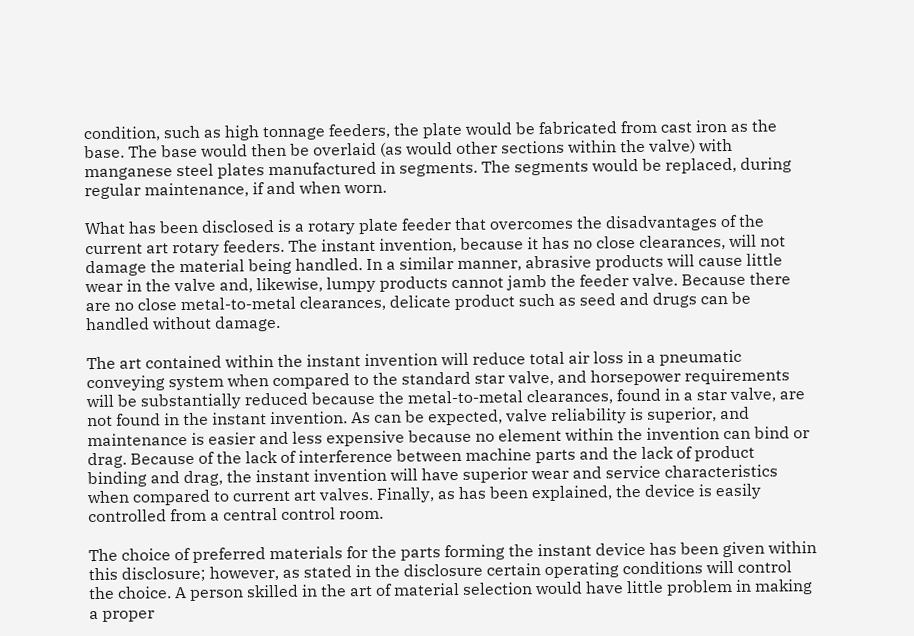condition, such as high tonnage feeders, the plate would be fabricated from cast iron as the base. The base would then be overlaid (as would other sections within the valve) with manganese steel plates manufactured in segments. The segments would be replaced, during regular maintenance, if and when worn.

What has been disclosed is a rotary plate feeder that overcomes the disadvantages of the current art rotary feeders. The instant invention, because it has no close clearances, will not damage the material being handled. In a similar manner, abrasive products will cause little wear in the valve and, likewise, lumpy products cannot jamb the feeder valve. Because there are no close metal-to-metal clearances, delicate product such as seed and drugs can be handled without damage.

The art contained within the instant invention will reduce total air loss in a pneumatic conveying system when compared to the standard star valve, and horsepower requirements will be substantially reduced because the metal-to-metal clearances, found in a star valve, are not found in the instant invention. As can be expected, valve reliability is superior, and maintenance is easier and less expensive because no element within the invention can bind or drag. Because of the lack of interference between machine parts and the lack of product binding and drag, the instant invention will have superior wear and service characteristics when compared to current art valves. Finally, as has been explained, the device is easily controlled from a central control room.

The choice of preferred materials for the parts forming the instant device has been given within this disclosure; however, as stated in the disclosure certain operating conditions will control the choice. A person skilled in the art of material selection would have little problem in making a proper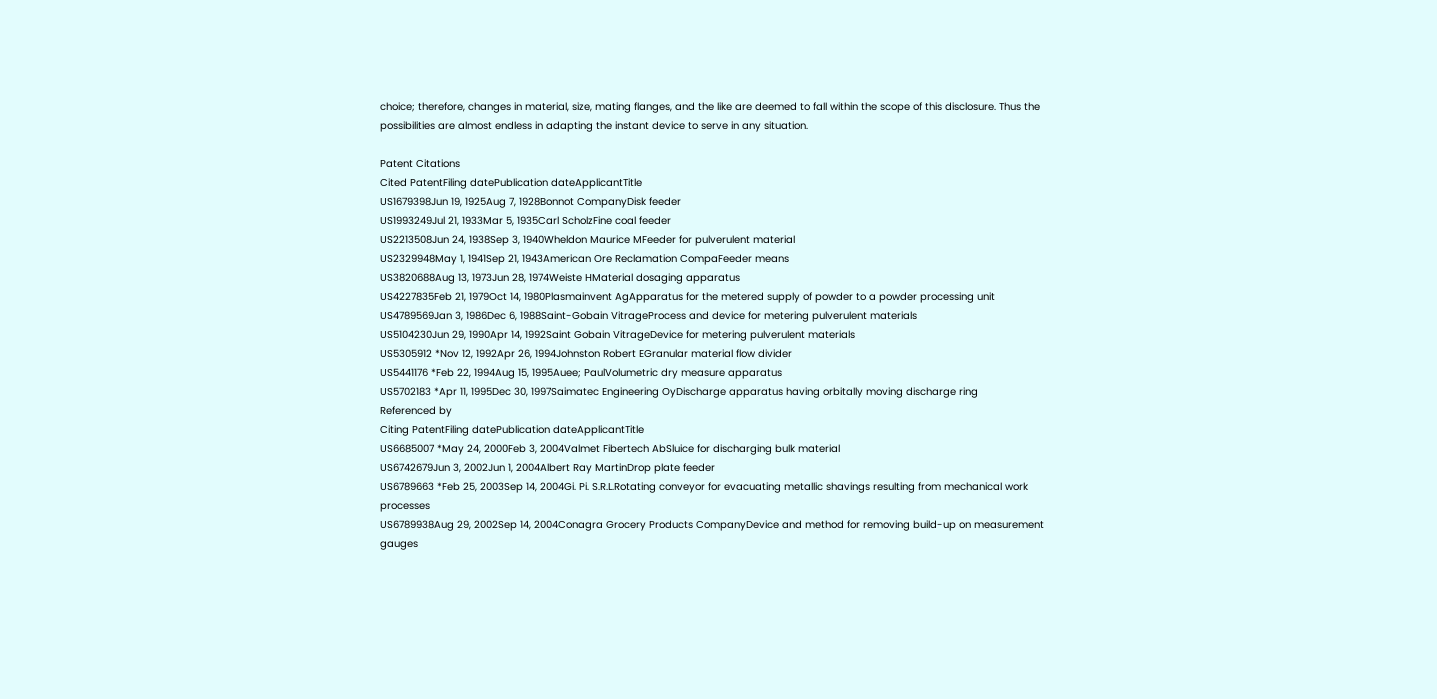choice; therefore, changes in material, size, mating flanges, and the like are deemed to fall within the scope of this disclosure. Thus the possibilities are almost endless in adapting the instant device to serve in any situation.

Patent Citations
Cited PatentFiling datePublication dateApplicantTitle
US1679398Jun 19, 1925Aug 7, 1928Bonnot CompanyDisk feeder
US1993249Jul 21, 1933Mar 5, 1935Carl ScholzFine coal feeder
US2213508Jun 24, 1938Sep 3, 1940Wheldon Maurice MFeeder for pulverulent material
US2329948May 1, 1941Sep 21, 1943American Ore Reclamation CompaFeeder means
US3820688Aug 13, 1973Jun 28, 1974Weiste HMaterial dosaging apparatus
US4227835Feb 21, 1979Oct 14, 1980Plasmainvent AgApparatus for the metered supply of powder to a powder processing unit
US4789569Jan 3, 1986Dec 6, 1988Saint-Gobain VitrageProcess and device for metering pulverulent materials
US5104230Jun 29, 1990Apr 14, 1992Saint Gobain VitrageDevice for metering pulverulent materials
US5305912 *Nov 12, 1992Apr 26, 1994Johnston Robert EGranular material flow divider
US5441176 *Feb 22, 1994Aug 15, 1995Auee; PaulVolumetric dry measure apparatus
US5702183 *Apr 11, 1995Dec 30, 1997Saimatec Engineering OyDischarge apparatus having orbitally moving discharge ring
Referenced by
Citing PatentFiling datePublication dateApplicantTitle
US6685007 *May 24, 2000Feb 3, 2004Valmet Fibertech AbSluice for discharging bulk material
US6742679Jun 3, 2002Jun 1, 2004Albert Ray MartinDrop plate feeder
US6789663 *Feb 25, 2003Sep 14, 2004Gi. Pi. S.R.L.Rotating conveyor for evacuating metallic shavings resulting from mechanical work processes
US6789938Aug 29, 2002Sep 14, 2004Conagra Grocery Products CompanyDevice and method for removing build-up on measurement gauges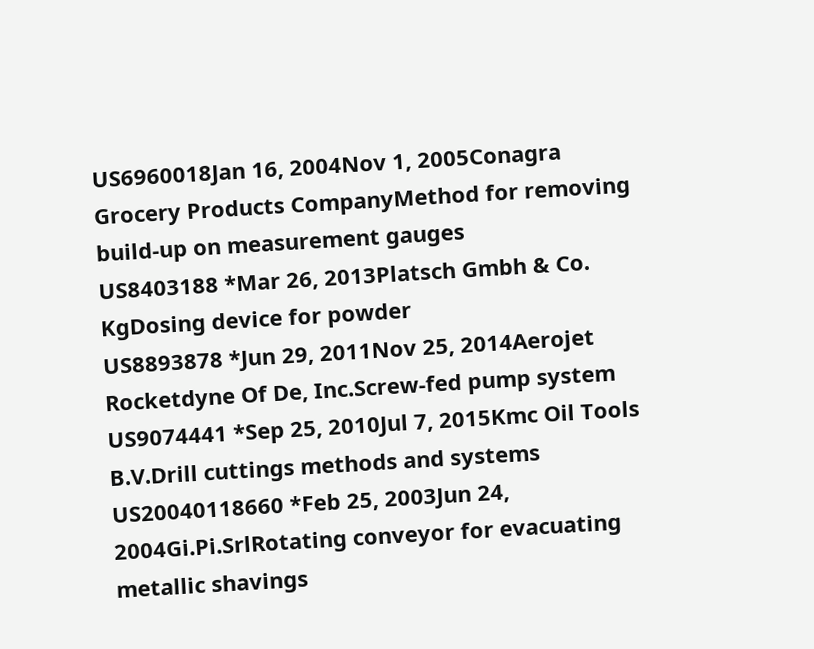US6960018Jan 16, 2004Nov 1, 2005Conagra Grocery Products CompanyMethod for removing build-up on measurement gauges
US8403188 *Mar 26, 2013Platsch Gmbh & Co. KgDosing device for powder
US8893878 *Jun 29, 2011Nov 25, 2014Aerojet Rocketdyne Of De, Inc.Screw-fed pump system
US9074441 *Sep 25, 2010Jul 7, 2015Kmc Oil Tools B.V.Drill cuttings methods and systems
US20040118660 *Feb 25, 2003Jun 24, 2004Gi.Pi.SrlRotating conveyor for evacuating metallic shavings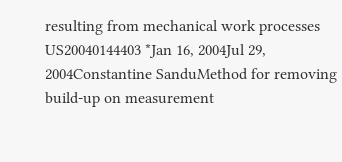resulting from mechanical work processes
US20040144403 *Jan 16, 2004Jul 29, 2004Constantine SanduMethod for removing build-up on measurement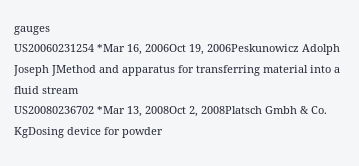gauges
US20060231254 *Mar 16, 2006Oct 19, 2006Peskunowicz Adolph Joseph JMethod and apparatus for transferring material into a fluid stream
US20080236702 *Mar 13, 2008Oct 2, 2008Platsch Gmbh & Co. KgDosing device for powder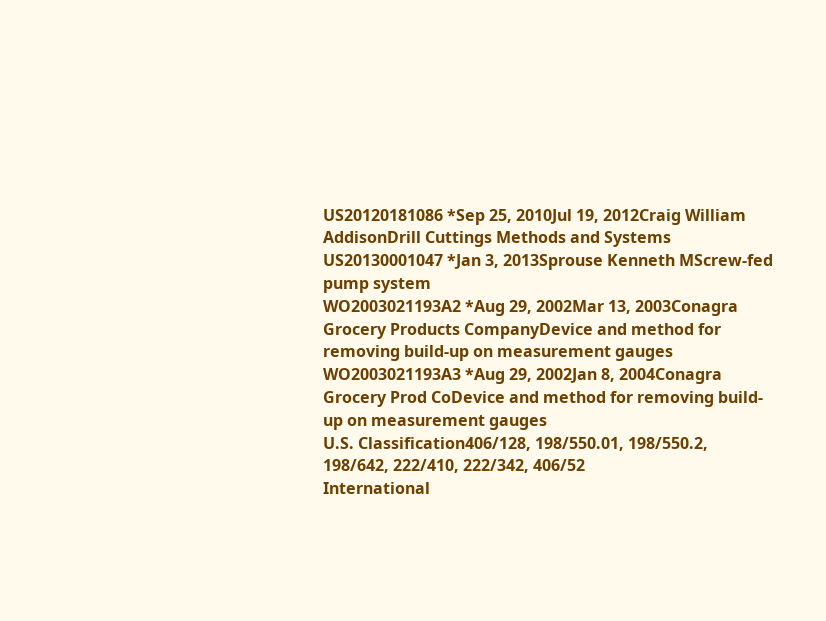US20120181086 *Sep 25, 2010Jul 19, 2012Craig William AddisonDrill Cuttings Methods and Systems
US20130001047 *Jan 3, 2013Sprouse Kenneth MScrew-fed pump system
WO2003021193A2 *Aug 29, 2002Mar 13, 2003Conagra Grocery Products CompanyDevice and method for removing build-up on measurement gauges
WO2003021193A3 *Aug 29, 2002Jan 8, 2004Conagra Grocery Prod CoDevice and method for removing build-up on measurement gauges
U.S. Classification406/128, 198/550.01, 198/550.2, 198/642, 222/410, 222/342, 406/52
International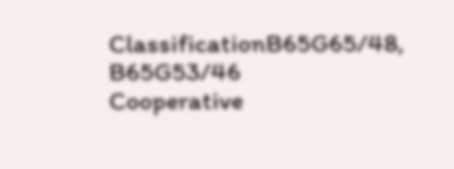ClassificationB65G65/48, B65G53/46
Cooperative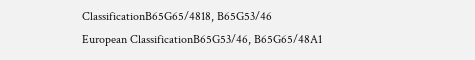ClassificationB65G65/4818, B65G53/46
European ClassificationB65G53/46, B65G65/48A1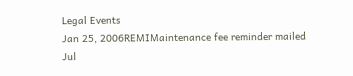Legal Events
Jan 25, 2006REMIMaintenance fee reminder mailed
Jul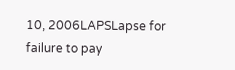10, 2006LAPSLapse for failure to pay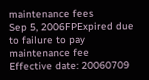maintenance fees
Sep 5, 2006FPExpired due to failure to pay maintenance fee
Effective date: 20060709